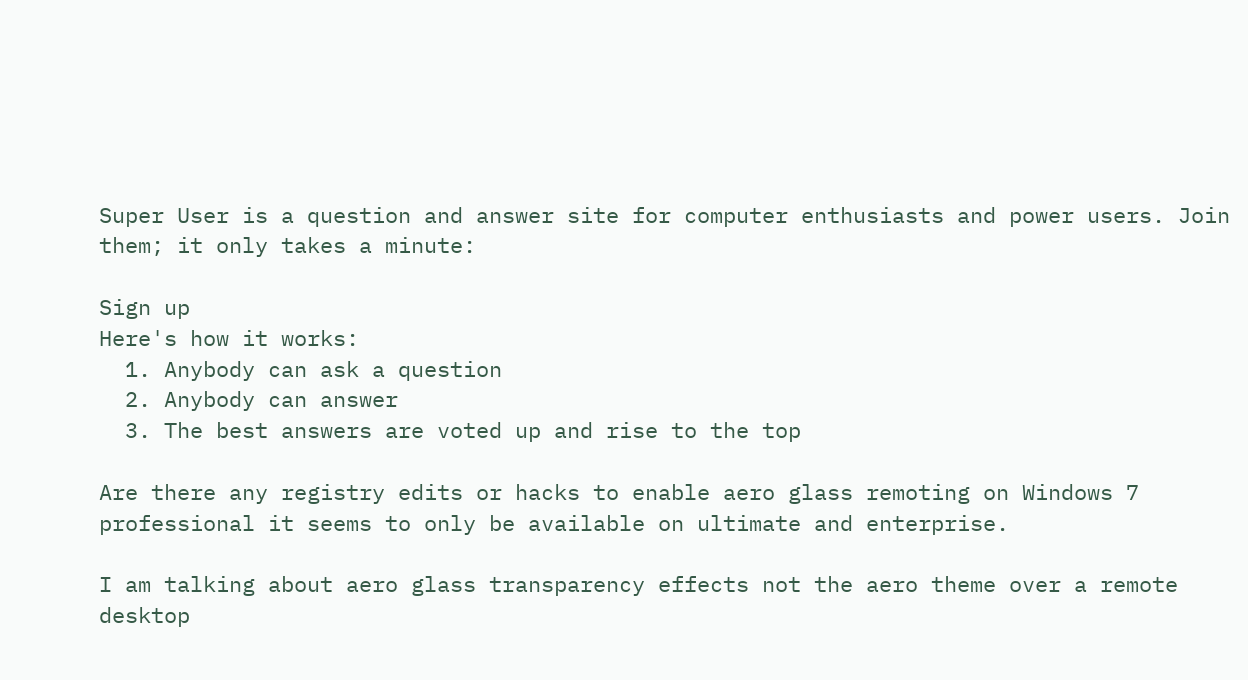Super User is a question and answer site for computer enthusiasts and power users. Join them; it only takes a minute:

Sign up
Here's how it works:
  1. Anybody can ask a question
  2. Anybody can answer
  3. The best answers are voted up and rise to the top

Are there any registry edits or hacks to enable aero glass remoting on Windows 7 professional it seems to only be available on ultimate and enterprise.

I am talking about aero glass transparency effects not the aero theme over a remote desktop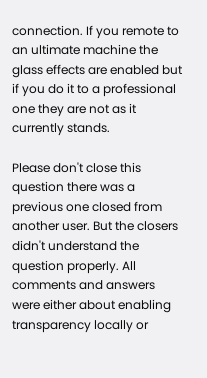connection. If you remote to an ultimate machine the glass effects are enabled but if you do it to a professional one they are not as it currently stands.

Please don't close this question there was a previous one closed from another user. But the closers didn't understand the question properly. All comments and answers were either about enabling transparency locally or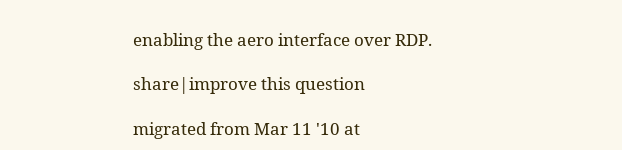enabling the aero interface over RDP.

share|improve this question

migrated from Mar 11 '10 at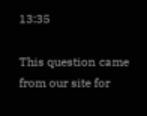13:35

This question came from our site for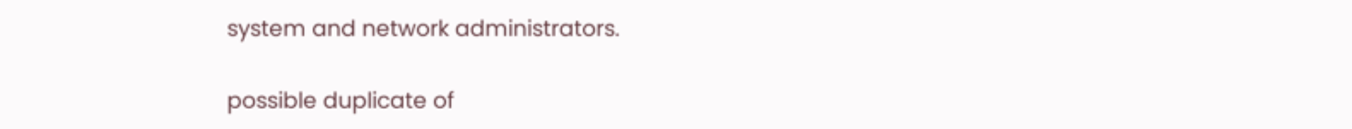system and network administrators.

possible duplicate of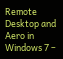Remote Desktop and Aero in Windows 7 –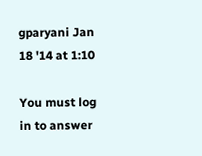gparyani Jan 18 '14 at 1:10

You must log in to answer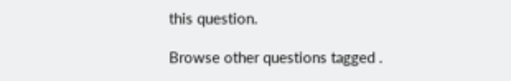this question.

Browse other questions tagged .